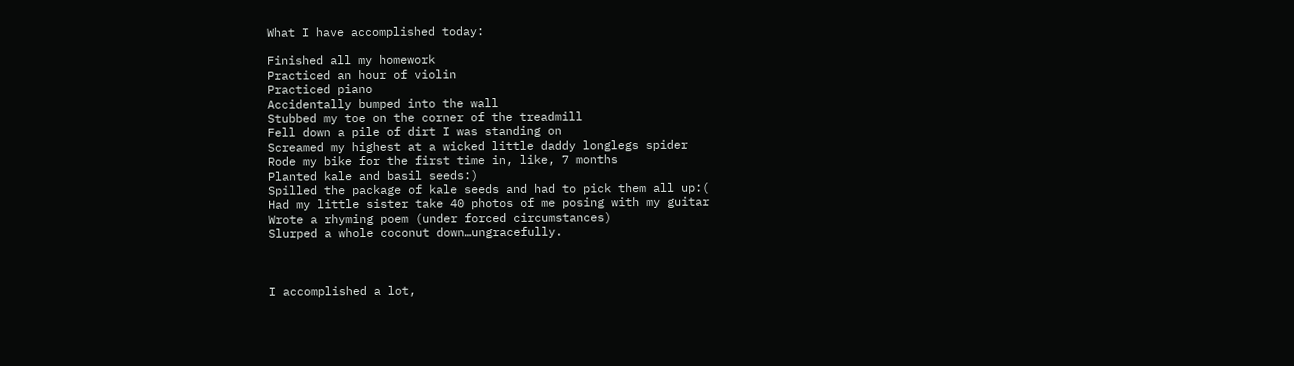What I have accomplished today:

Finished all my homework
Practiced an hour of violin
Practiced piano
Accidentally bumped into the wall
Stubbed my toe on the corner of the treadmill
Fell down a pile of dirt I was standing on
Screamed my highest at a wicked little daddy longlegs spider
Rode my bike for the first time in, like, 7 months
Planted kale and basil seeds:)
Spilled the package of kale seeds and had to pick them all up:(
Had my little sister take 40 photos of me posing with my guitar
Wrote a rhyming poem (under forced circumstances)
Slurped a whole coconut down…ungracefully.



I accomplished a lot,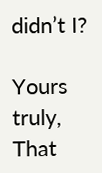didn’t I?

Yours truly,
That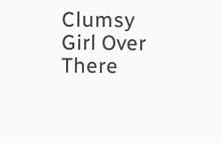Clumsy Girl Over There